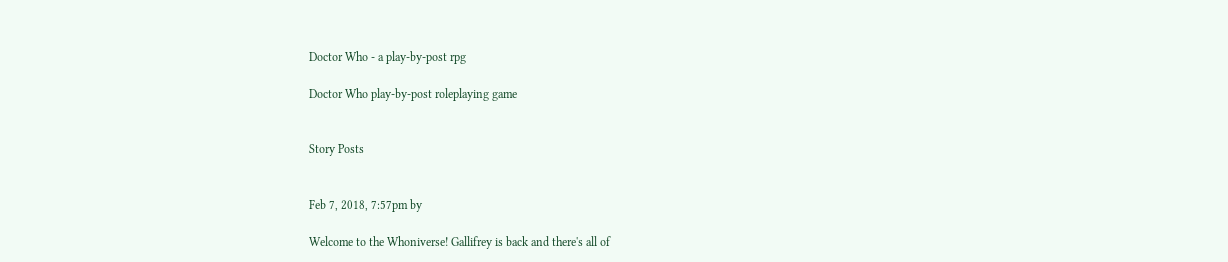Doctor Who - a play-by-post rpg

Doctor Who play-by-post roleplaying game


Story Posts


Feb 7, 2018, 7:57pm by

Welcome to the Whoniverse! Gallifrey is back and there's all of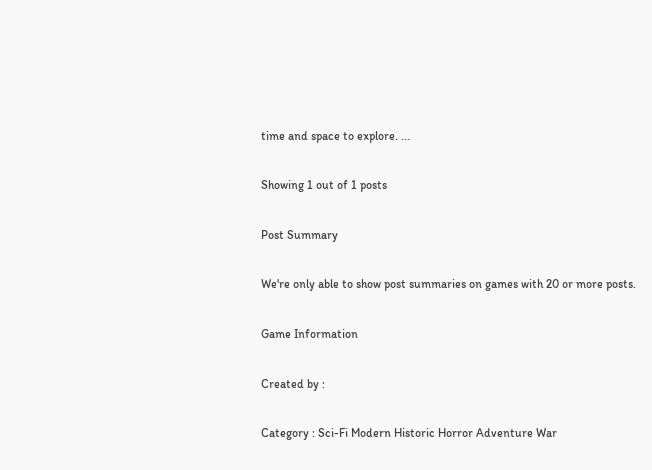time and space to explore. ...

Showing 1 out of 1 posts

Post Summary

We're only able to show post summaries on games with 20 or more posts.

Game Information

Created by :

Category : Sci-Fi Modern Historic Horror Adventure War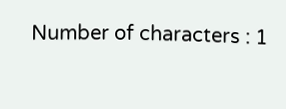Number of characters : 1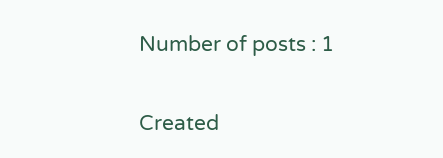Number of posts : 1

Created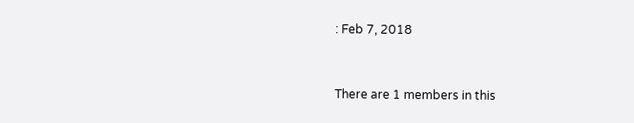: Feb 7, 2018



There are 1 members in this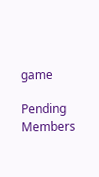game

Pending Members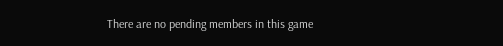There are no pending members in this game